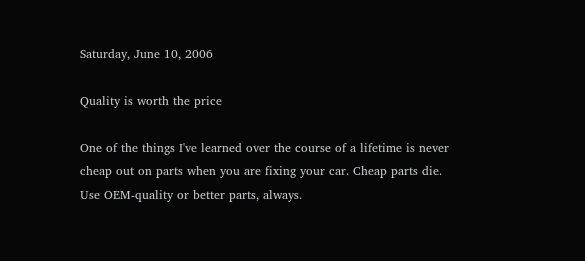Saturday, June 10, 2006

Quality is worth the price

One of the things I've learned over the course of a lifetime is never cheap out on parts when you are fixing your car. Cheap parts die. Use OEM-quality or better parts, always.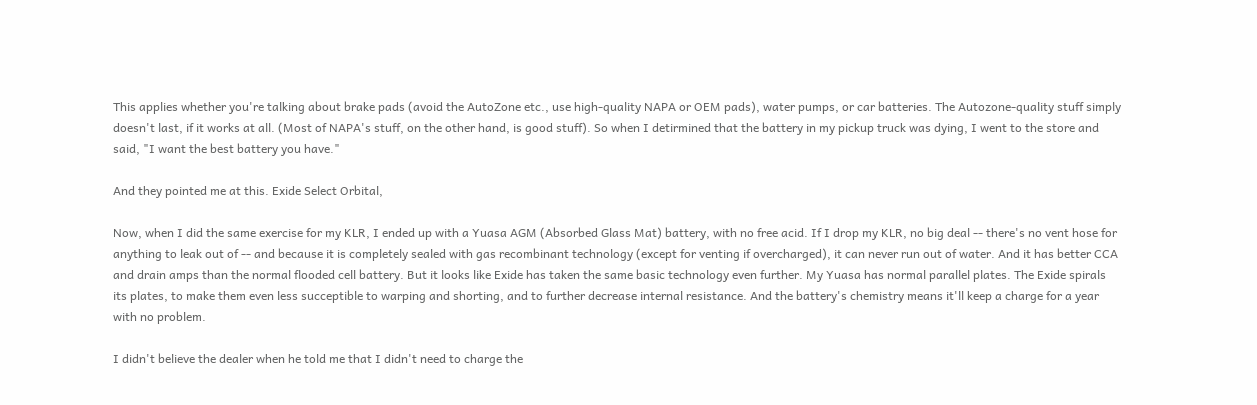This applies whether you're talking about brake pads (avoid the AutoZone etc., use high-quality NAPA or OEM pads), water pumps, or car batteries. The Autozone-quality stuff simply doesn't last, if it works at all. (Most of NAPA's stuff, on the other hand, is good stuff). So when I detirmined that the battery in my pickup truck was dying, I went to the store and said, "I want the best battery you have."

And they pointed me at this. Exide Select Orbital,

Now, when I did the same exercise for my KLR, I ended up with a Yuasa AGM (Absorbed Glass Mat) battery, with no free acid. If I drop my KLR, no big deal -- there's no vent hose for anything to leak out of -- and because it is completely sealed with gas recombinant technology (except for venting if overcharged), it can never run out of water. And it has better CCA and drain amps than the normal flooded cell battery. But it looks like Exide has taken the same basic technology even further. My Yuasa has normal parallel plates. The Exide spirals its plates, to make them even less succeptible to warping and shorting, and to further decrease internal resistance. And the battery's chemistry means it'll keep a charge for a year with no problem.

I didn't believe the dealer when he told me that I didn't need to charge the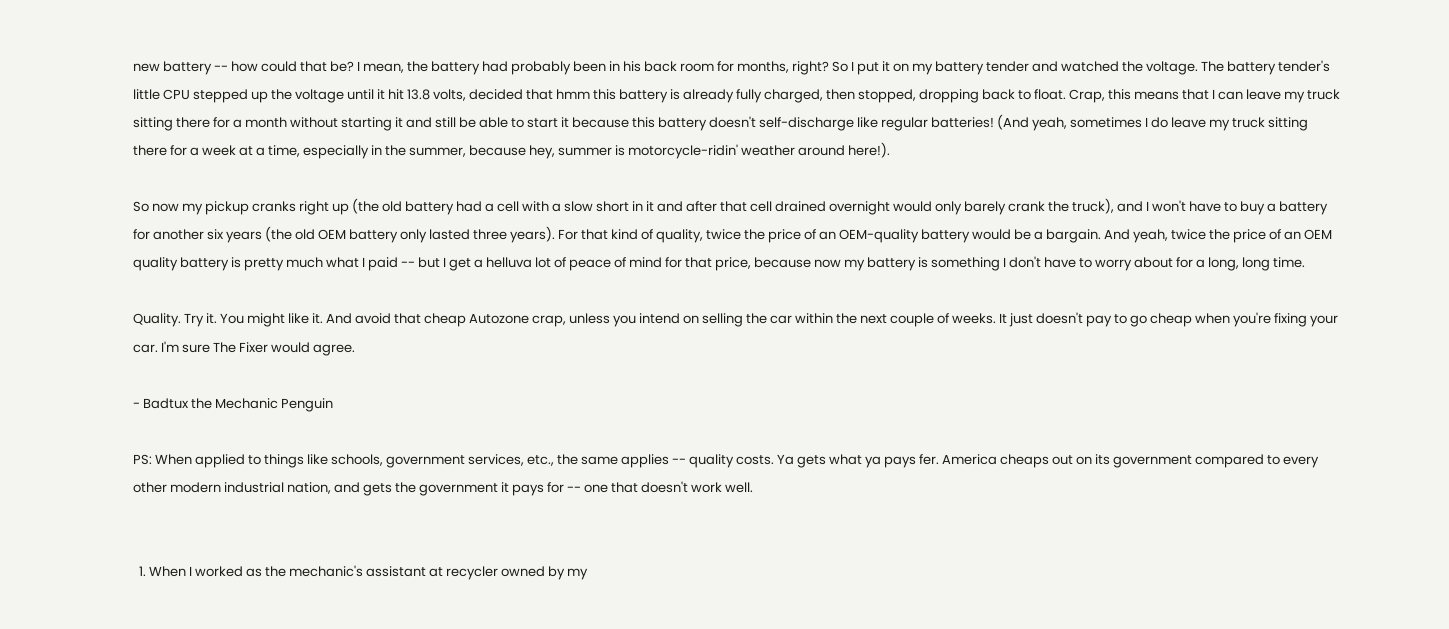new battery -- how could that be? I mean, the battery had probably been in his back room for months, right? So I put it on my battery tender and watched the voltage. The battery tender's little CPU stepped up the voltage until it hit 13.8 volts, decided that hmm this battery is already fully charged, then stopped, dropping back to float. Crap, this means that I can leave my truck sitting there for a month without starting it and still be able to start it because this battery doesn't self-discharge like regular batteries! (And yeah, sometimes I do leave my truck sitting there for a week at a time, especially in the summer, because hey, summer is motorcycle-ridin' weather around here!).

So now my pickup cranks right up (the old battery had a cell with a slow short in it and after that cell drained overnight would only barely crank the truck), and I won't have to buy a battery for another six years (the old OEM battery only lasted three years). For that kind of quality, twice the price of an OEM-quality battery would be a bargain. And yeah, twice the price of an OEM quality battery is pretty much what I paid -- but I get a helluva lot of peace of mind for that price, because now my battery is something I don't have to worry about for a long, long time.

Quality. Try it. You might like it. And avoid that cheap Autozone crap, unless you intend on selling the car within the next couple of weeks. It just doesn't pay to go cheap when you're fixing your car. I'm sure The Fixer would agree.

- Badtux the Mechanic Penguin

PS: When applied to things like schools, government services, etc., the same applies -- quality costs. Ya gets what ya pays fer. America cheaps out on its government compared to every other modern industrial nation, and gets the government it pays for -- one that doesn't work well.


  1. When I worked as the mechanic's assistant at recycler owned by my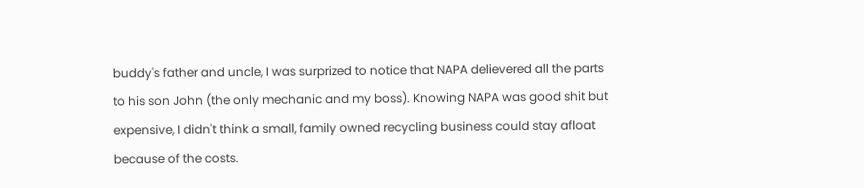buddy's father and uncle, I was surprized to notice that NAPA delievered all the parts to his son John (the only mechanic and my boss). Knowing NAPA was good shit but expensive, I didn't think a small, family owned recycling business could stay afloat because of the costs.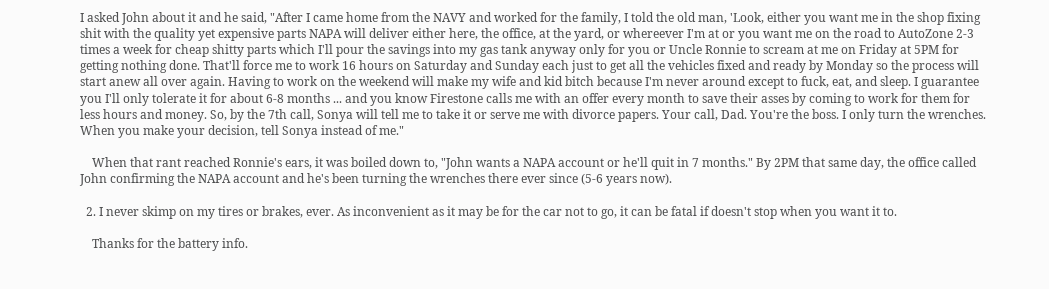I asked John about it and he said, "After I came home from the NAVY and worked for the family, I told the old man, 'Look, either you want me in the shop fixing shit with the quality yet expensive parts NAPA will deliver either here, the office, at the yard, or whereever I'm at or you want me on the road to AutoZone 2-3 times a week for cheap shitty parts which I'll pour the savings into my gas tank anyway only for you or Uncle Ronnie to scream at me on Friday at 5PM for getting nothing done. That'll force me to work 16 hours on Saturday and Sunday each just to get all the vehicles fixed and ready by Monday so the process will start anew all over again. Having to work on the weekend will make my wife and kid bitch because I'm never around except to fuck, eat, and sleep. I guarantee you I'll only tolerate it for about 6-8 months ... and you know Firestone calls me with an offer every month to save their asses by coming to work for them for less hours and money. So, by the 7th call, Sonya will tell me to take it or serve me with divorce papers. Your call, Dad. You're the boss. I only turn the wrenches. When you make your decision, tell Sonya instead of me."

    When that rant reached Ronnie's ears, it was boiled down to, "John wants a NAPA account or he'll quit in 7 months." By 2PM that same day, the office called John confirming the NAPA account and he's been turning the wrenches there ever since (5-6 years now).

  2. I never skimp on my tires or brakes, ever. As inconvenient as it may be for the car not to go, it can be fatal if doesn't stop when you want it to.

    Thanks for the battery info.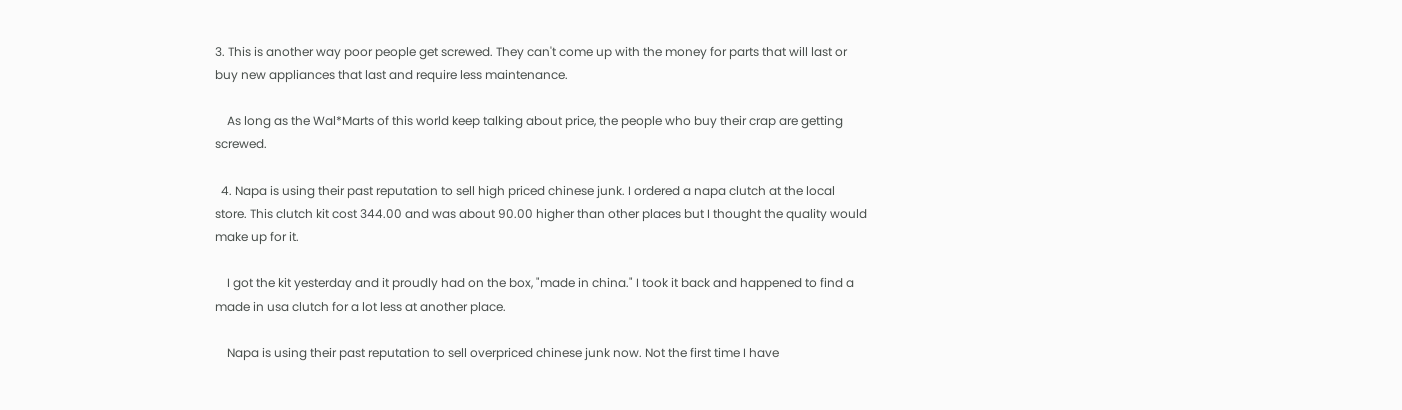3. This is another way poor people get screwed. They can't come up with the money for parts that will last or buy new appliances that last and require less maintenance.

    As long as the Wal*Marts of this world keep talking about price, the people who buy their crap are getting screwed.

  4. Napa is using their past reputation to sell high priced chinese junk. I ordered a napa clutch at the local store. This clutch kit cost 344.00 and was about 90.00 higher than other places but I thought the quality would make up for it.

    I got the kit yesterday and it proudly had on the box, "made in china." I took it back and happened to find a made in usa clutch for a lot less at another place.

    Napa is using their past reputation to sell overpriced chinese junk now. Not the first time I have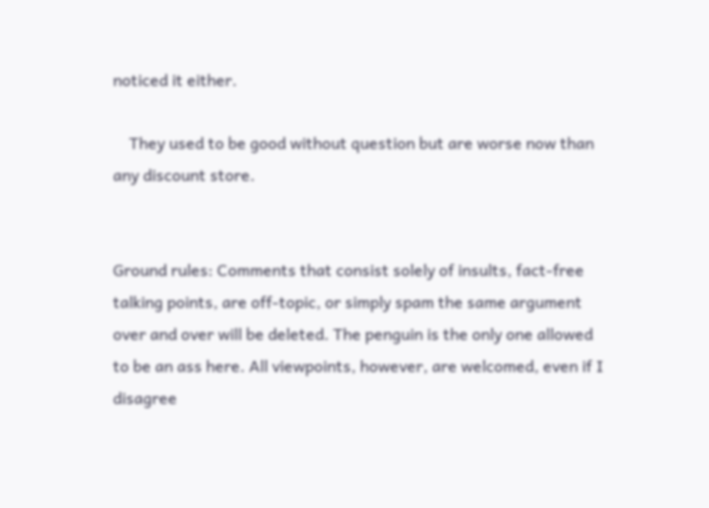noticed it either.

    They used to be good without question but are worse now than any discount store.


Ground rules: Comments that consist solely of insults, fact-free talking points, are off-topic, or simply spam the same argument over and over will be deleted. The penguin is the only one allowed to be an ass here. All viewpoints, however, are welcomed, even if I disagree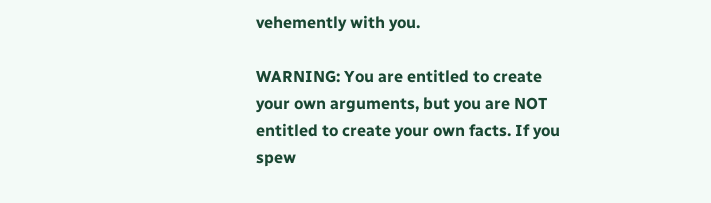vehemently with you.

WARNING: You are entitled to create your own arguments, but you are NOT entitled to create your own facts. If you spew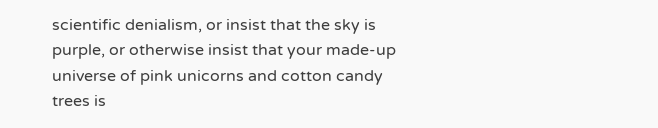scientific denialism, or insist that the sky is purple, or otherwise insist that your made-up universe of pink unicorns and cotton candy trees is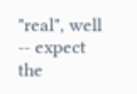"real", well -- expect the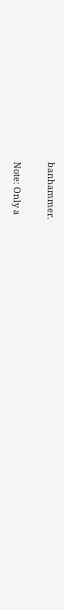banhammer.

Note: Only a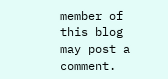member of this blog may post a comment.